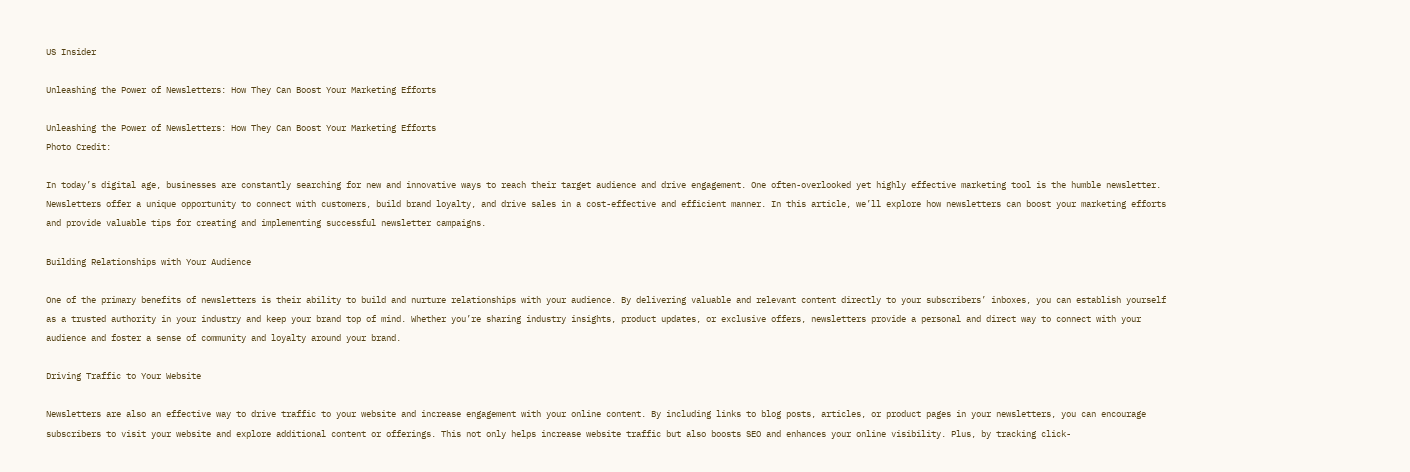US Insider

Unleashing the Power of Newsletters: How They Can Boost Your Marketing Efforts

Unleashing the Power of Newsletters: How They Can Boost Your Marketing Efforts
Photo Credit:

In today’s digital age, businesses are constantly searching for new and innovative ways to reach their target audience and drive engagement. One often-overlooked yet highly effective marketing tool is the humble newsletter. Newsletters offer a unique opportunity to connect with customers, build brand loyalty, and drive sales in a cost-effective and efficient manner. In this article, we’ll explore how newsletters can boost your marketing efforts and provide valuable tips for creating and implementing successful newsletter campaigns.

Building Relationships with Your Audience

One of the primary benefits of newsletters is their ability to build and nurture relationships with your audience. By delivering valuable and relevant content directly to your subscribers’ inboxes, you can establish yourself as a trusted authority in your industry and keep your brand top of mind. Whether you’re sharing industry insights, product updates, or exclusive offers, newsletters provide a personal and direct way to connect with your audience and foster a sense of community and loyalty around your brand.

Driving Traffic to Your Website

Newsletters are also an effective way to drive traffic to your website and increase engagement with your online content. By including links to blog posts, articles, or product pages in your newsletters, you can encourage subscribers to visit your website and explore additional content or offerings. This not only helps increase website traffic but also boosts SEO and enhances your online visibility. Plus, by tracking click-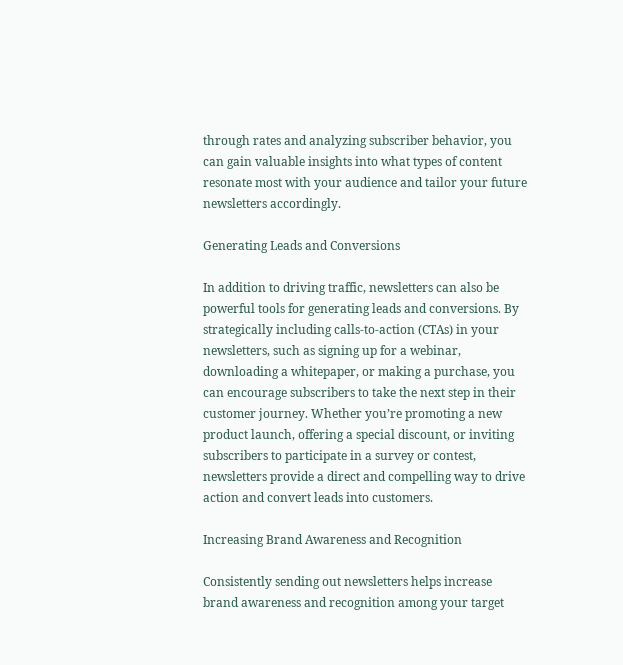through rates and analyzing subscriber behavior, you can gain valuable insights into what types of content resonate most with your audience and tailor your future newsletters accordingly.

Generating Leads and Conversions

In addition to driving traffic, newsletters can also be powerful tools for generating leads and conversions. By strategically including calls-to-action (CTAs) in your newsletters, such as signing up for a webinar, downloading a whitepaper, or making a purchase, you can encourage subscribers to take the next step in their customer journey. Whether you’re promoting a new product launch, offering a special discount, or inviting subscribers to participate in a survey or contest, newsletters provide a direct and compelling way to drive action and convert leads into customers.

Increasing Brand Awareness and Recognition

Consistently sending out newsletters helps increase brand awareness and recognition among your target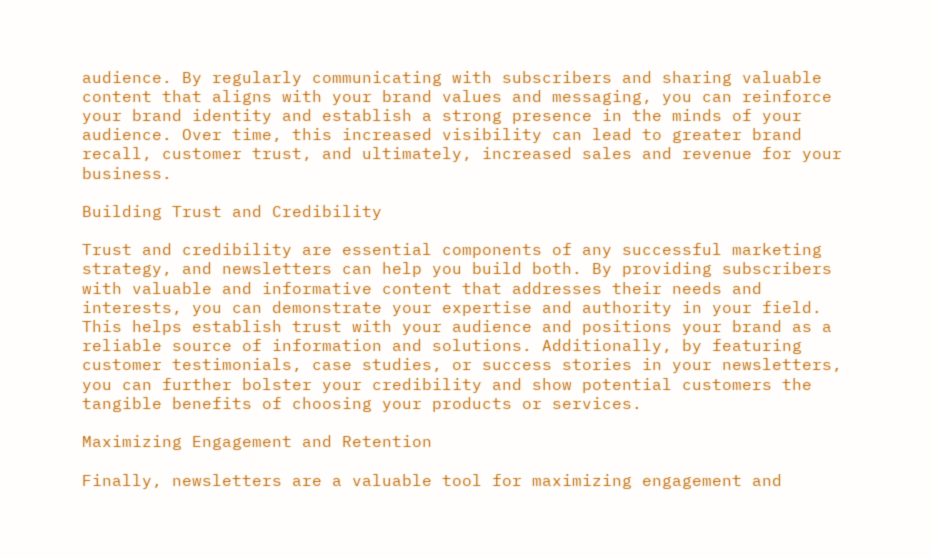audience. By regularly communicating with subscribers and sharing valuable content that aligns with your brand values and messaging, you can reinforce your brand identity and establish a strong presence in the minds of your audience. Over time, this increased visibility can lead to greater brand recall, customer trust, and ultimately, increased sales and revenue for your business.

Building Trust and Credibility

Trust and credibility are essential components of any successful marketing strategy, and newsletters can help you build both. By providing subscribers with valuable and informative content that addresses their needs and interests, you can demonstrate your expertise and authority in your field. This helps establish trust with your audience and positions your brand as a reliable source of information and solutions. Additionally, by featuring customer testimonials, case studies, or success stories in your newsletters, you can further bolster your credibility and show potential customers the tangible benefits of choosing your products or services.

Maximizing Engagement and Retention

Finally, newsletters are a valuable tool for maximizing engagement and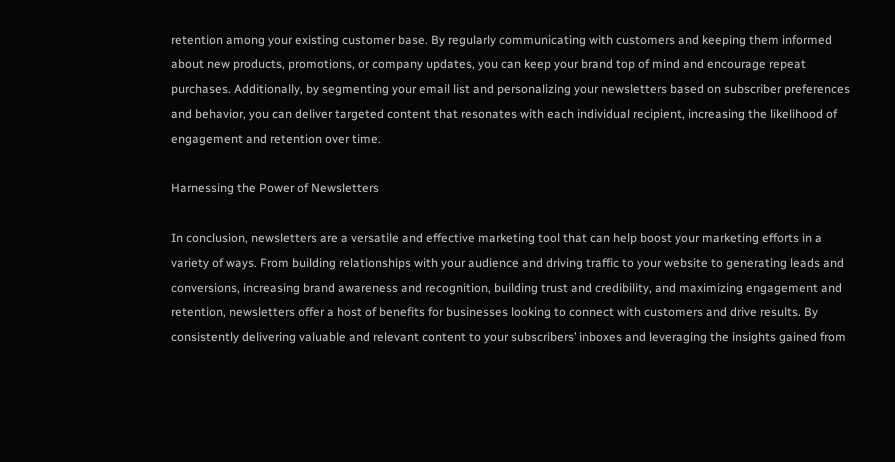retention among your existing customer base. By regularly communicating with customers and keeping them informed about new products, promotions, or company updates, you can keep your brand top of mind and encourage repeat purchases. Additionally, by segmenting your email list and personalizing your newsletters based on subscriber preferences and behavior, you can deliver targeted content that resonates with each individual recipient, increasing the likelihood of engagement and retention over time.

Harnessing the Power of Newsletters

In conclusion, newsletters are a versatile and effective marketing tool that can help boost your marketing efforts in a variety of ways. From building relationships with your audience and driving traffic to your website to generating leads and conversions, increasing brand awareness and recognition, building trust and credibility, and maximizing engagement and retention, newsletters offer a host of benefits for businesses looking to connect with customers and drive results. By consistently delivering valuable and relevant content to your subscribers’ inboxes and leveraging the insights gained from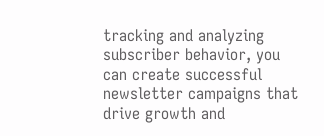tracking and analyzing subscriber behavior, you can create successful newsletter campaigns that drive growth and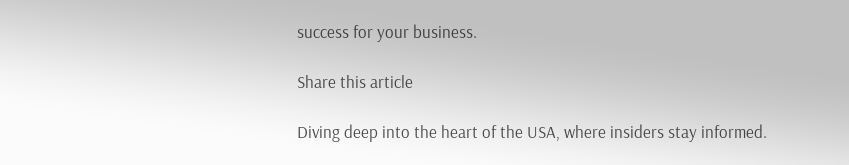success for your business.

Share this article

Diving deep into the heart of the USA, where insiders stay informed.